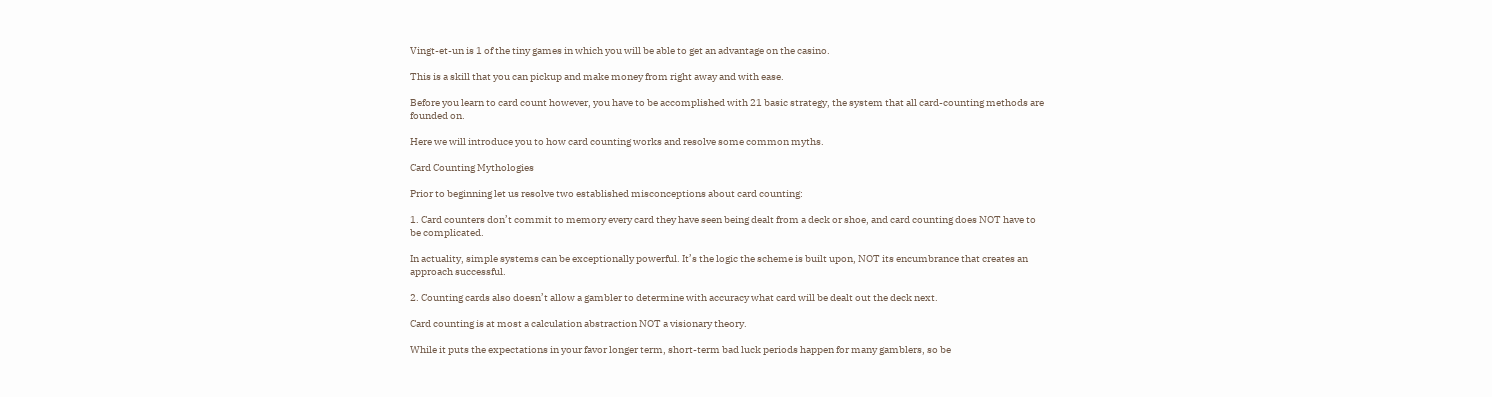Vingt-et-un is 1 of the tiny games in which you will be able to get an advantage on the casino.

This is a skill that you can pickup and make money from right away and with ease.

Before you learn to card count however, you have to be accomplished with 21 basic strategy, the system that all card-counting methods are founded on.

Here we will introduce you to how card counting works and resolve some common myths.

Card Counting Mythologies

Prior to beginning let us resolve two established misconceptions about card counting:

1. Card counters don’t commit to memory every card they have seen being dealt from a deck or shoe, and card counting does NOT have to be complicated.

In actuality, simple systems can be exceptionally powerful. It’s the logic the scheme is built upon, NOT its encumbrance that creates an approach successful.

2. Counting cards also doesn’t allow a gambler to determine with accuracy what card will be dealt out the deck next.

Card counting is at most a calculation abstraction NOT a visionary theory.

While it puts the expectations in your favor longer term, short-term bad luck periods happen for many gamblers, so be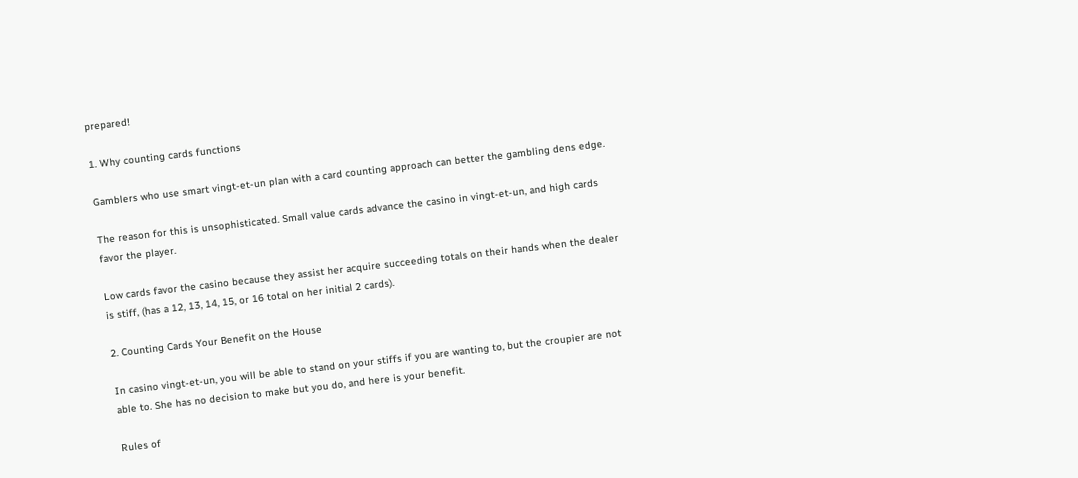prepared!

1. Why counting cards functions

Gamblers who use smart vingt-et-un plan with a card counting approach can better the gambling dens edge.

The reason for this is unsophisticated. Small value cards advance the casino in vingt-et-un, and high cards favor the player.

Low cards favor the casino because they assist her acquire succeeding totals on their hands when the dealer is stiff, (has a 12, 13, 14, 15, or 16 total on her initial 2 cards).

2. Counting Cards Your Benefit on the House

In casino vingt-et-un, you will be able to stand on your stiffs if you are wanting to, but the croupier are not able to. She has no decision to make but you do, and here is your benefit.

Rules of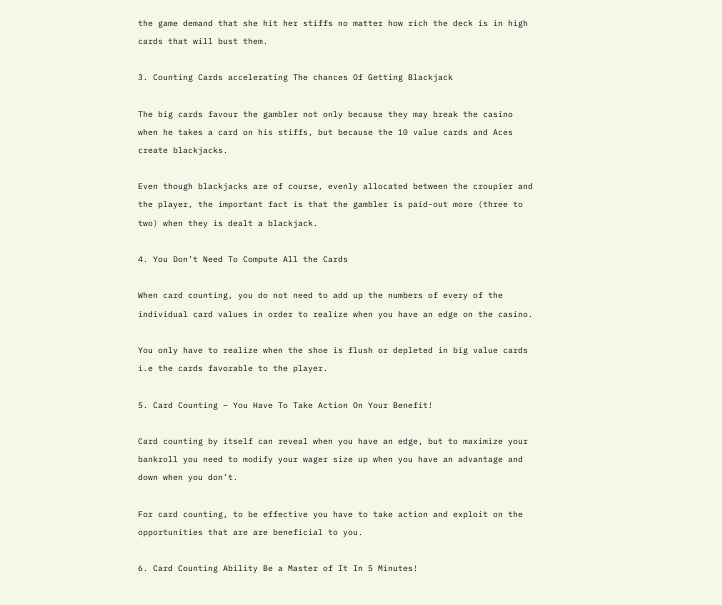the game demand that she hit her stiffs no matter how rich the deck is in high cards that will bust them.

3. Counting Cards accelerating The chances Of Getting Blackjack

The big cards favour the gambler not only because they may break the casino when he takes a card on his stiffs, but because the 10 value cards and Aces create blackjacks.

Even though blackjacks are of course, evenly allocated between the croupier and the player, the important fact is that the gambler is paid-out more (three to two) when they is dealt a blackjack.

4. You Don’t Need To Compute All the Cards

When card counting, you do not need to add up the numbers of every of the individual card values in order to realize when you have an edge on the casino.

You only have to realize when the shoe is flush or depleted in big value cards i.e the cards favorable to the player.

5. Card Counting – You Have To Take Action On Your Benefit!

Card counting by itself can reveal when you have an edge, but to maximize your bankroll you need to modify your wager size up when you have an advantage and down when you don’t.

For card counting, to be effective you have to take action and exploit on the opportunities that are are beneficial to you.

6. Card Counting Ability Be a Master of It In 5 Minutes!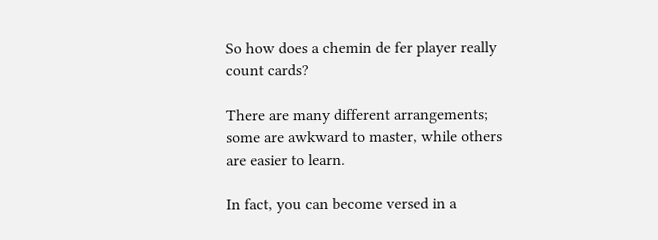So how does a chemin de fer player really count cards?

There are many different arrangements; some are awkward to master, while others are easier to learn.

In fact, you can become versed in a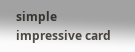simple impressive card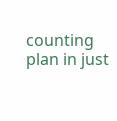counting plan in just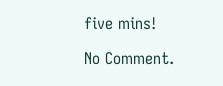five mins!

No Comment.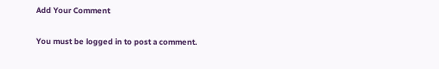Add Your Comment

You must be logged in to post a comment.